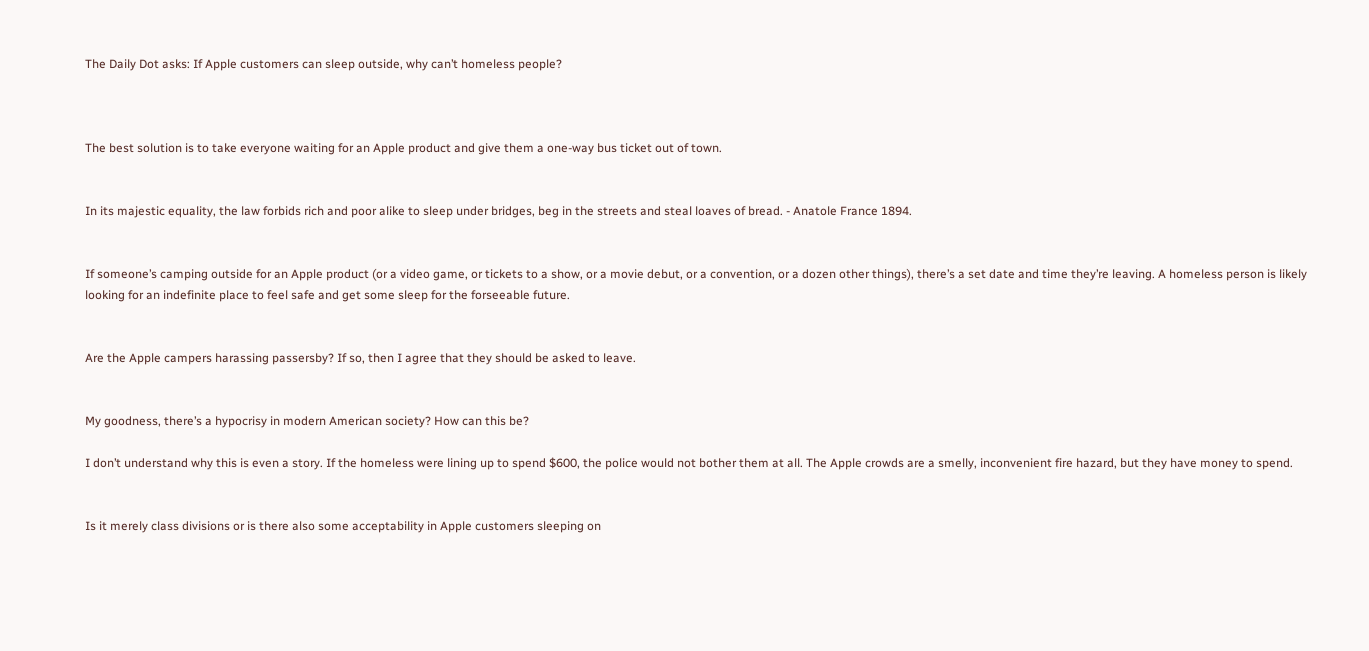The Daily Dot asks: If Apple customers can sleep outside, why can’t homeless people?



The best solution is to take everyone waiting for an Apple product and give them a one-way bus ticket out of town.


In its majestic equality, the law forbids rich and poor alike to sleep under bridges, beg in the streets and steal loaves of bread. - Anatole France 1894.


If someone’s camping outside for an Apple product (or a video game, or tickets to a show, or a movie debut, or a convention, or a dozen other things), there’s a set date and time they’re leaving. A homeless person is likely looking for an indefinite place to feel safe and get some sleep for the forseeable future.


Are the Apple campers harassing passersby? If so, then I agree that they should be asked to leave.


My goodness, there’s a hypocrisy in modern American society? How can this be?

I don’t understand why this is even a story. If the homeless were lining up to spend $600, the police would not bother them at all. The Apple crowds are a smelly, inconvenient fire hazard, but they have money to spend.


Is it merely class divisions or is there also some acceptability in Apple customers sleeping on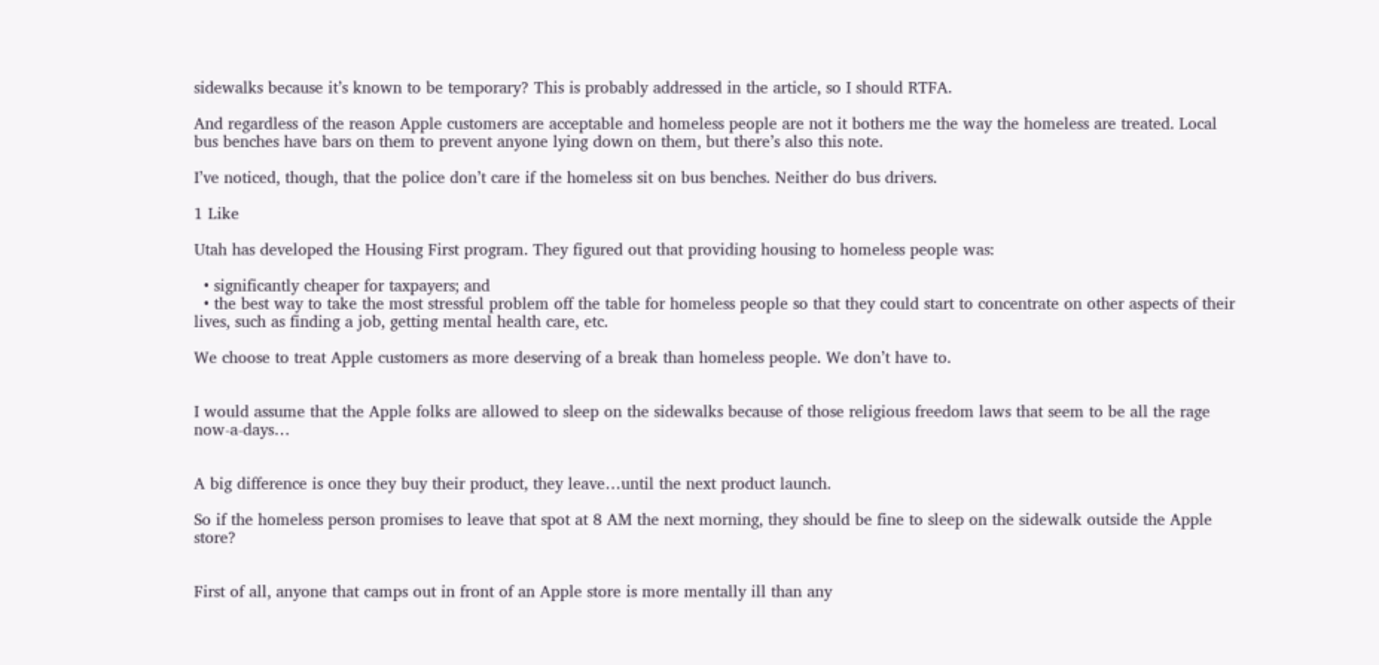sidewalks because it’s known to be temporary? This is probably addressed in the article, so I should RTFA.

And regardless of the reason Apple customers are acceptable and homeless people are not it bothers me the way the homeless are treated. Local bus benches have bars on them to prevent anyone lying down on them, but there’s also this note.

I’ve noticed, though, that the police don’t care if the homeless sit on bus benches. Neither do bus drivers.

1 Like

Utah has developed the Housing First program. They figured out that providing housing to homeless people was:

  • significantly cheaper for taxpayers; and
  • the best way to take the most stressful problem off the table for homeless people so that they could start to concentrate on other aspects of their lives, such as finding a job, getting mental health care, etc.

We choose to treat Apple customers as more deserving of a break than homeless people. We don’t have to.


I would assume that the Apple folks are allowed to sleep on the sidewalks because of those religious freedom laws that seem to be all the rage now-a-days…


A big difference is once they buy their product, they leave…until the next product launch.

So if the homeless person promises to leave that spot at 8 AM the next morning, they should be fine to sleep on the sidewalk outside the Apple store?


First of all, anyone that camps out in front of an Apple store is more mentally ill than any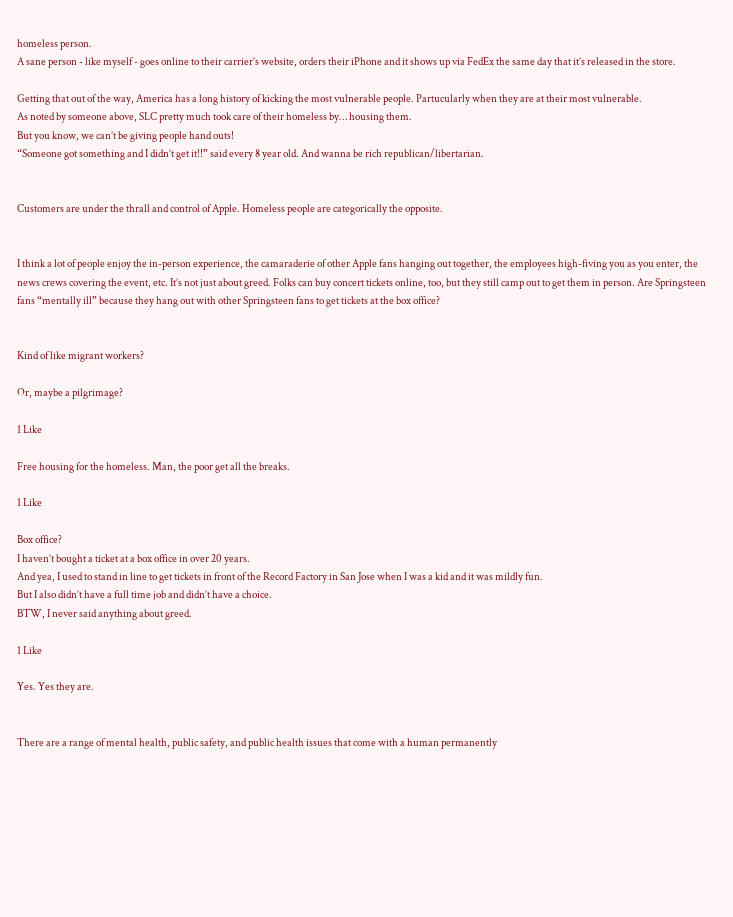homeless person.
A sane person - like myself - goes online to their carrier’s website, orders their iPhone and it shows up via FedEx the same day that it’s released in the store.

Getting that out of the way, America has a long history of kicking the most vulnerable people. Partucularly when they are at their most vulnerable.
As noted by someone above, SLC pretty much took care of their homeless by… housing them.
But you know, we can’t be giving people hand outs!
“Someone got something and I didn’t get it!!” said every 8 year old. And wanna be rich republican/libertarian.


Customers are under the thrall and control of Apple. Homeless people are categorically the opposite.


I think a lot of people enjoy the in-person experience, the camaraderie of other Apple fans hanging out together, the employees high-fiving you as you enter, the news crews covering the event, etc. It’s not just about greed. Folks can buy concert tickets online, too, but they still camp out to get them in person. Are Springsteen fans “mentally ill” because they hang out with other Springsteen fans to get tickets at the box office?


Kind of like migrant workers?

Or, maybe a pilgrimage?

1 Like

Free housing for the homeless. Man, the poor get all the breaks.

1 Like

Box office?
I haven’t bought a ticket at a box office in over 20 years.
And yea, I used to stand in line to get tickets in front of the Record Factory in San Jose when I was a kid and it was mildly fun.
But I also didn’t have a full time job and didn’t have a choice.
BTW, I never said anything about greed.

1 Like

Yes. Yes they are.


There are a range of mental health, public safety, and public health issues that come with a human permanently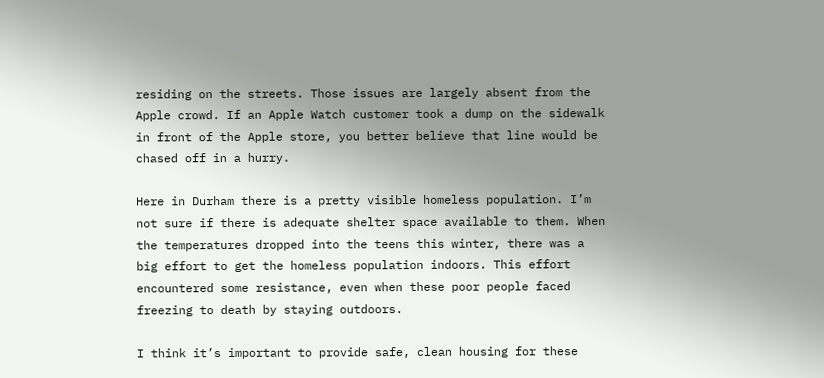residing on the streets. Those issues are largely absent from the Apple crowd. If an Apple Watch customer took a dump on the sidewalk in front of the Apple store, you better believe that line would be chased off in a hurry.

Here in Durham there is a pretty visible homeless population. I’m not sure if there is adequate shelter space available to them. When the temperatures dropped into the teens this winter, there was a big effort to get the homeless population indoors. This effort encountered some resistance, even when these poor people faced freezing to death by staying outdoors.

I think it’s important to provide safe, clean housing for these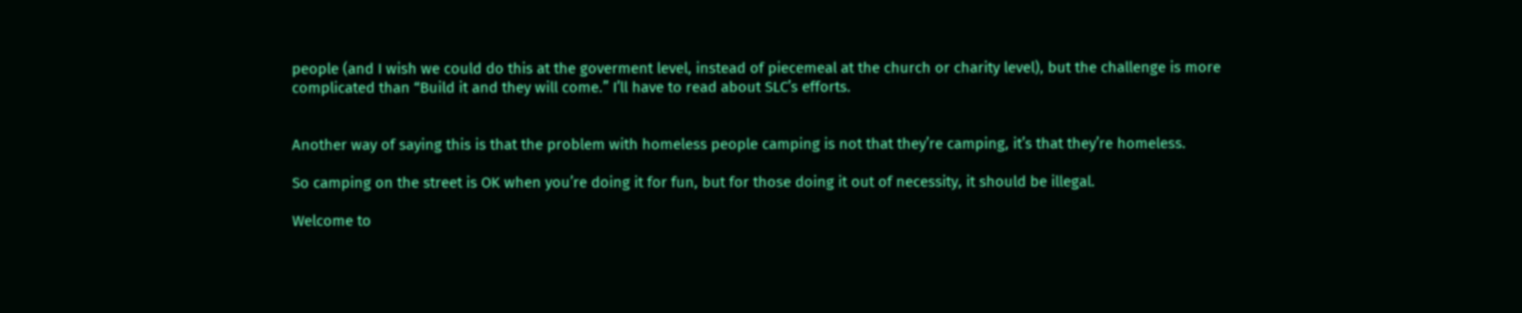people (and I wish we could do this at the goverment level, instead of piecemeal at the church or charity level), but the challenge is more complicated than “Build it and they will come.” I’ll have to read about SLC’s efforts.


Another way of saying this is that the problem with homeless people camping is not that they’re camping, it’s that they’re homeless.

So camping on the street is OK when you’re doing it for fun, but for those doing it out of necessity, it should be illegal.

Welcome to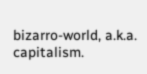bizarro-world, a.k.a. capitalism.